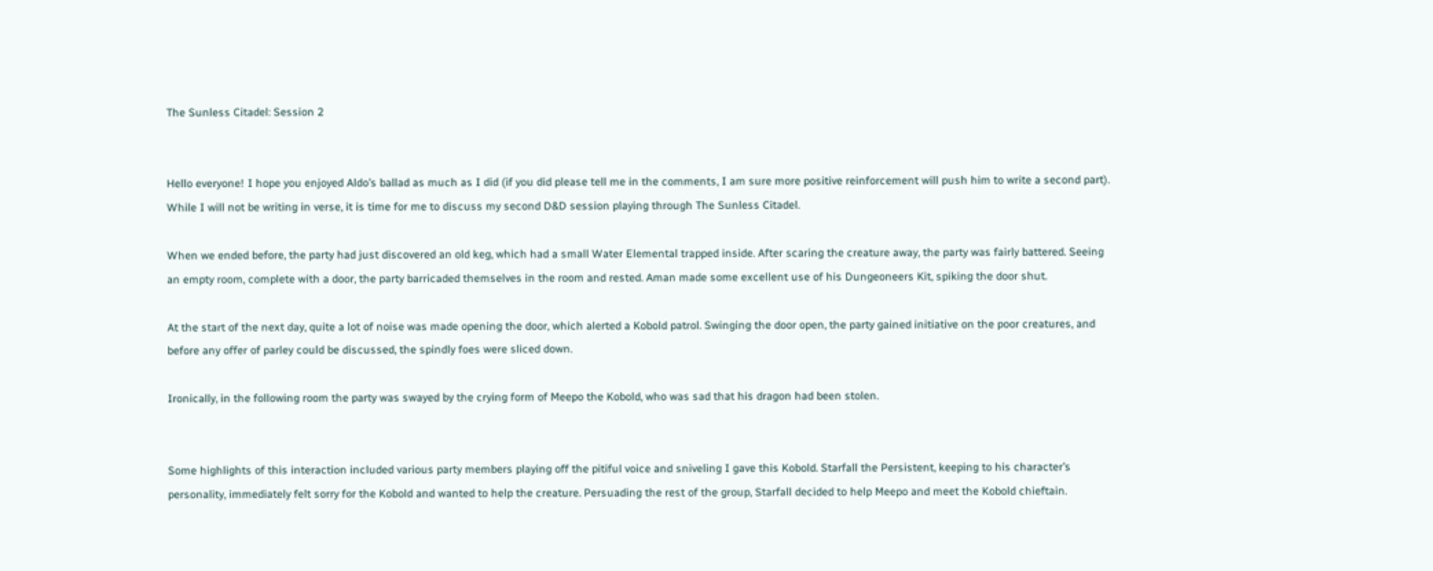The Sunless Citadel: Session 2


Hello everyone! I hope you enjoyed Aldo’s ballad as much as I did (if you did please tell me in the comments, I am sure more positive reinforcement will push him to write a second part). While I will not be writing in verse, it is time for me to discuss my second D&D session playing through The Sunless Citadel.

When we ended before, the party had just discovered an old keg, which had a small Water Elemental trapped inside. After scaring the creature away, the party was fairly battered. Seeing an empty room, complete with a door, the party barricaded themselves in the room and rested. Aman made some excellent use of his Dungeoneers Kit, spiking the door shut.

At the start of the next day, quite a lot of noise was made opening the door, which alerted a Kobold patrol. Swinging the door open, the party gained initiative on the poor creatures, and before any offer of parley could be discussed, the spindly foes were sliced down.

Ironically, in the following room the party was swayed by the crying form of Meepo the Kobold, who was sad that his dragon had been stolen.


Some highlights of this interaction included various party members playing off the pitiful voice and sniveling I gave this Kobold. Starfall the Persistent, keeping to his character’s personality, immediately felt sorry for the Kobold and wanted to help the creature. Persuading the rest of the group, Starfall decided to help Meepo and meet the Kobold chieftain.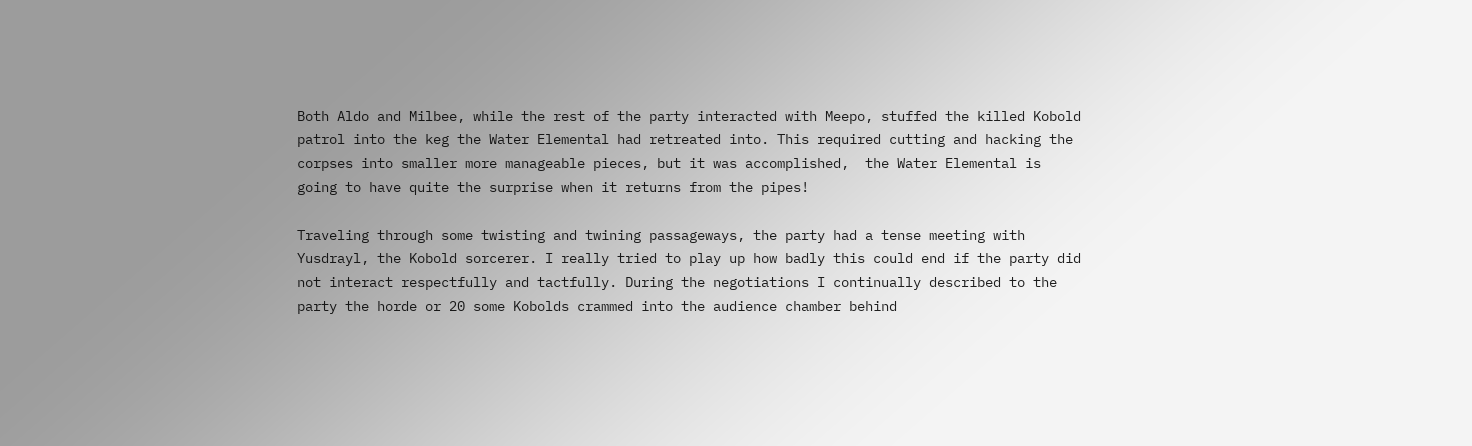Both Aldo and Milbee, while the rest of the party interacted with Meepo, stuffed the killed Kobold patrol into the keg the Water Elemental had retreated into. This required cutting and hacking the corpses into smaller more manageable pieces, but it was accomplished,  the Water Elemental is going to have quite the surprise when it returns from the pipes!

Traveling through some twisting and twining passageways, the party had a tense meeting with Yusdrayl, the Kobold sorcerer. I really tried to play up how badly this could end if the party did not interact respectfully and tactfully. During the negotiations I continually described to the party the horde or 20 some Kobolds crammed into the audience chamber behind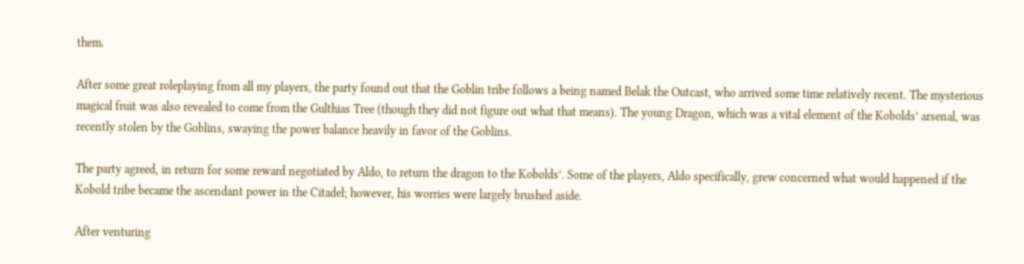them.

After some great roleplaying from all my players, the party found out that the Goblin tribe follows a being named Belak the Outcast, who arrived some time relatively recent. The mysterious magical fruit was also revealed to come from the Gulthias Tree (though they did not figure out what that means). The young Dragon, which was a vital element of the Kobolds’ arsenal, was recently stolen by the Goblins, swaying the power balance heavily in favor of the Goblins.

The party agreed, in return for some reward negotiated by Aldo, to return the dragon to the Kobolds’. Some of the players, Aldo specifically, grew concerned what would happened if the Kobold tribe became the ascendant power in the Citadel; however, his worries were largely brushed aside.

After venturing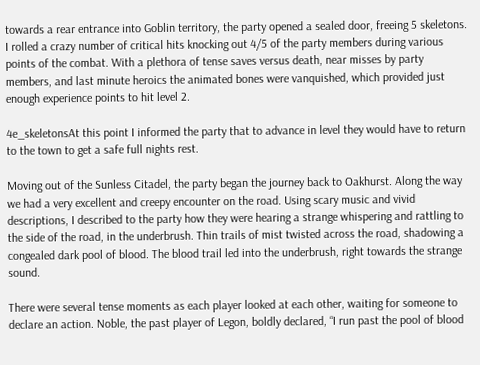towards a rear entrance into Goblin territory, the party opened a sealed door, freeing 5 skeletons. I rolled a crazy number of critical hits knocking out 4/5 of the party members during various points of the combat. With a plethora of tense saves versus death, near misses by party members, and last minute heroics the animated bones were vanquished, which provided just enough experience points to hit level 2.

4e_skeletonsAt this point I informed the party that to advance in level they would have to return to the town to get a safe full nights rest.

Moving out of the Sunless Citadel, the party began the journey back to Oakhurst. Along the way we had a very excellent and creepy encounter on the road. Using scary music and vivid descriptions, I described to the party how they were hearing a strange whispering and rattling to the side of the road, in the underbrush. Thin trails of mist twisted across the road, shadowing a congealed dark pool of blood. The blood trail led into the underbrush, right towards the strange sound.

There were several tense moments as each player looked at each other, waiting for someone to declare an action. Noble, the past player of Legon, boldly declared, “I run past the pool of blood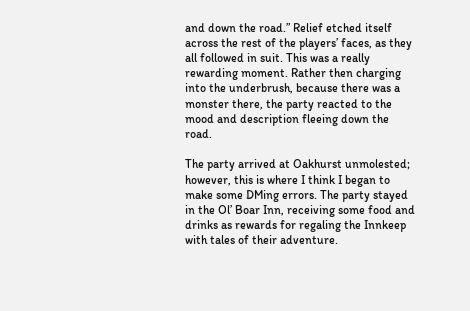and down the road.” Relief etched itself across the rest of the players’ faces, as they all followed in suit. This was a really rewarding moment. Rather then charging into the underbrush, because there was a monster there, the party reacted to the mood and description fleeing down the road.

The party arrived at Oakhurst unmolested; however, this is where I think I began to make some DMing errors. The party stayed in the Ol’ Boar Inn, receiving some food and drinks as rewards for regaling the Innkeep with tales of their adventure.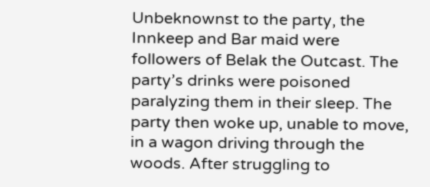Unbeknownst to the party, the Innkeep and Bar maid were followers of Belak the Outcast. The party’s drinks were poisoned paralyzing them in their sleep. The party then woke up, unable to move, in a wagon driving through the woods. After struggling to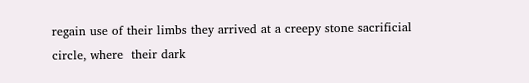regain use of their limbs they arrived at a creepy stone sacrificial circle, where  their dark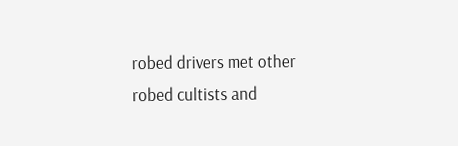robed drivers met other robed cultists and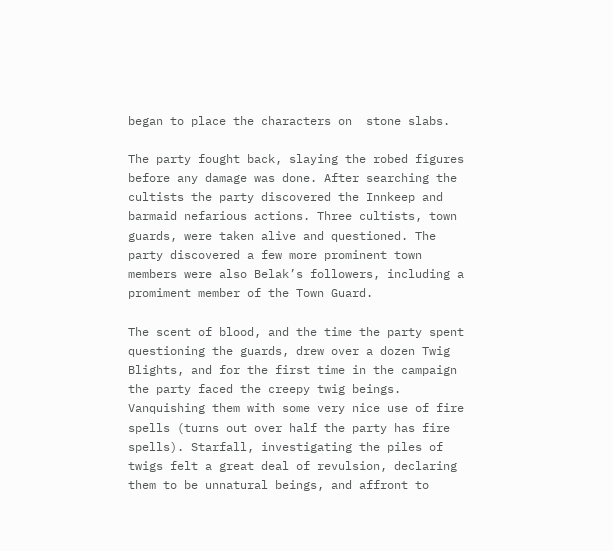began to place the characters on  stone slabs.

The party fought back, slaying the robed figures before any damage was done. After searching the cultists the party discovered the Innkeep and barmaid nefarious actions. Three cultists, town guards, were taken alive and questioned. The party discovered a few more prominent town members were also Belak’s followers, including a promiment member of the Town Guard.

The scent of blood, and the time the party spent questioning the guards, drew over a dozen Twig Blights, and for the first time in the campaign the party faced the creepy twig beings. Vanquishing them with some very nice use of fire spells (turns out over half the party has fire spells). Starfall, investigating the piles of twigs felt a great deal of revulsion, declaring them to be unnatural beings, and affront to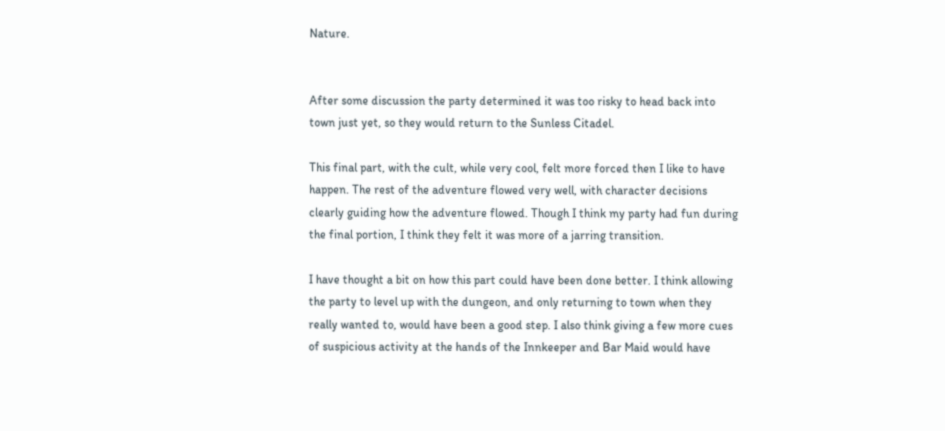Nature.


After some discussion the party determined it was too risky to head back into town just yet, so they would return to the Sunless Citadel.

This final part, with the cult, while very cool, felt more forced then I like to have happen. The rest of the adventure flowed very well, with character decisions clearly guiding how the adventure flowed. Though I think my party had fun during the final portion, I think they felt it was more of a jarring transition.

I have thought a bit on how this part could have been done better. I think allowing the party to level up with the dungeon, and only returning to town when they really wanted to, would have been a good step. I also think giving a few more cues of suspicious activity at the hands of the Innkeeper and Bar Maid would have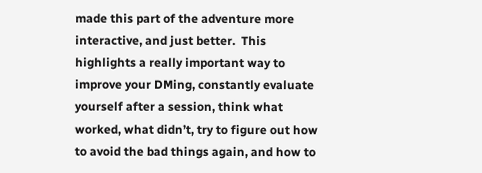made this part of the adventure more interactive, and just better.  This highlights a really important way to improve your DMing, constantly evaluate yourself after a session, think what worked, what didn’t, try to figure out how to avoid the bad things again, and how to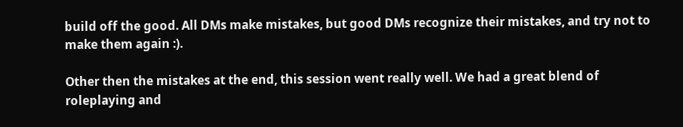build off the good. All DMs make mistakes, but good DMs recognize their mistakes, and try not to make them again :).

Other then the mistakes at the end, this session went really well. We had a great blend of roleplaying and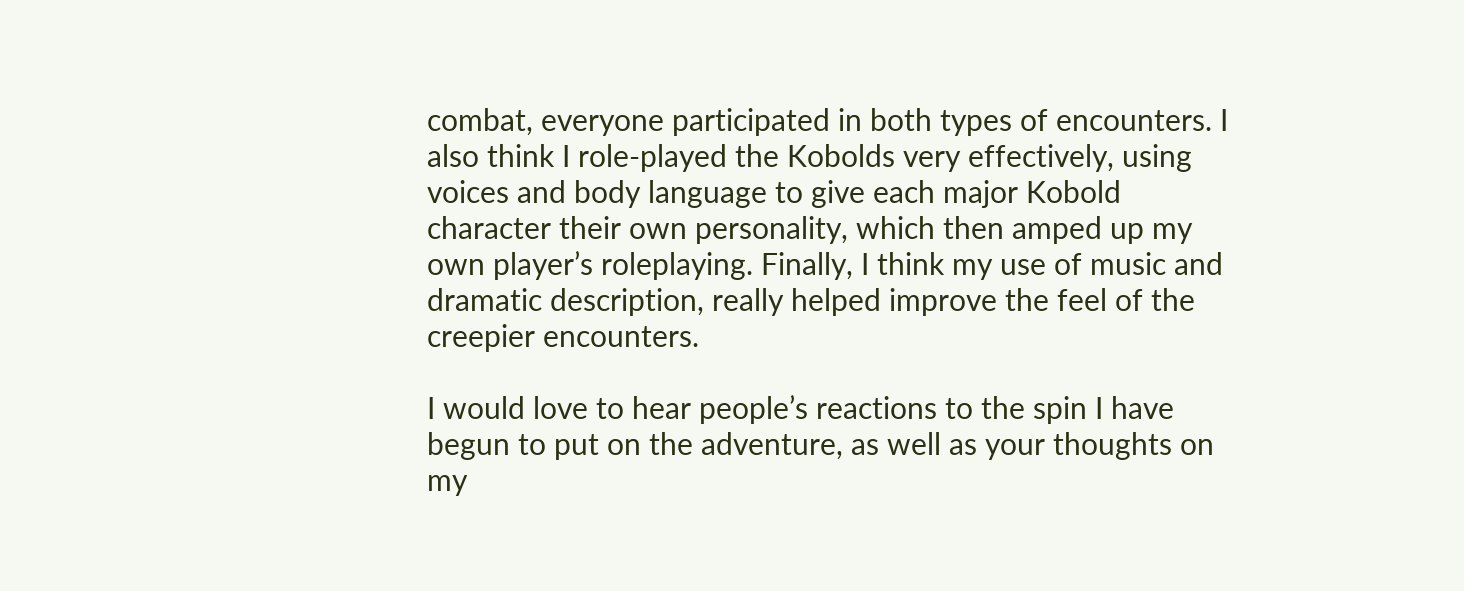combat, everyone participated in both types of encounters. I also think I role-played the Kobolds very effectively, using voices and body language to give each major Kobold character their own personality, which then amped up my own player’s roleplaying. Finally, I think my use of music and dramatic description, really helped improve the feel of the creepier encounters.

I would love to hear people’s reactions to the spin I have begun to put on the adventure, as well as your thoughts on my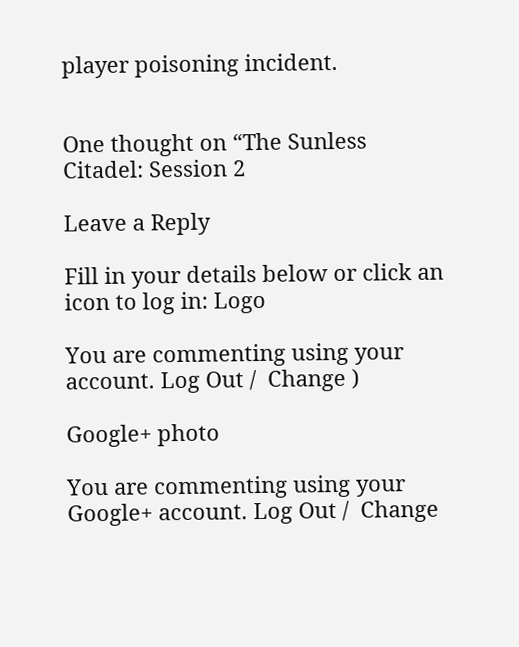player poisoning incident.


One thought on “The Sunless Citadel: Session 2

Leave a Reply

Fill in your details below or click an icon to log in: Logo

You are commenting using your account. Log Out /  Change )

Google+ photo

You are commenting using your Google+ account. Log Out /  Change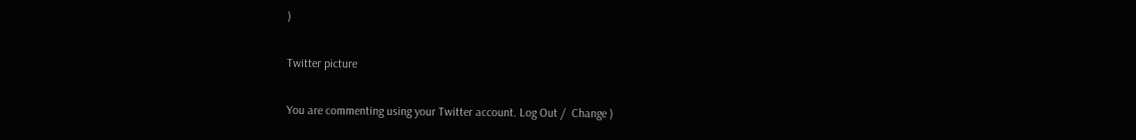)

Twitter picture

You are commenting using your Twitter account. Log Out /  Change )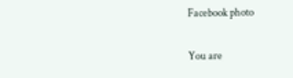Facebook photo

You are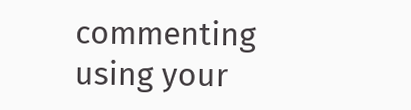commenting using your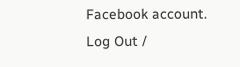Facebook account. Log Out /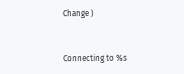Change )


Connecting to %s